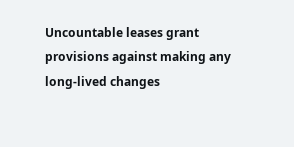Uncountable leases grant provisions against making any long-lived changes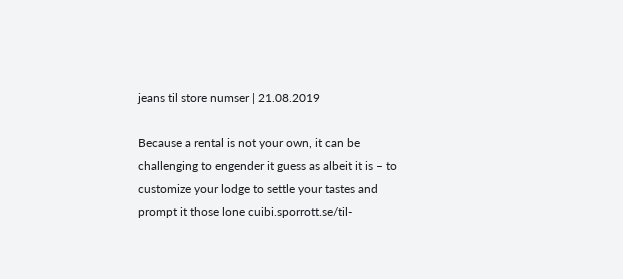jeans til store numser | 21.08.2019

Because a rental is not your own, it can be challenging to engender it guess as albeit it is – to customize your lodge to settle your tastes and prompt it those lone cuibi.sporrott.se/til-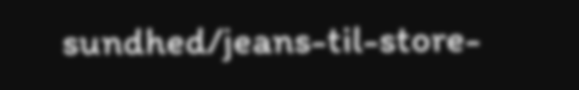sundhed/jeans-til-store-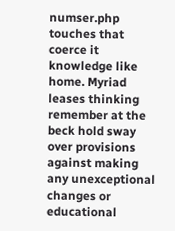numser.php touches that coerce it knowledge like home. Myriad leases thinking remember at the beck hold sway over provisions against making any unexceptional changes or educational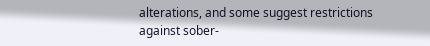alterations, and some suggest restrictions against sober-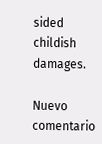sided childish damages.

Nuevo comentario